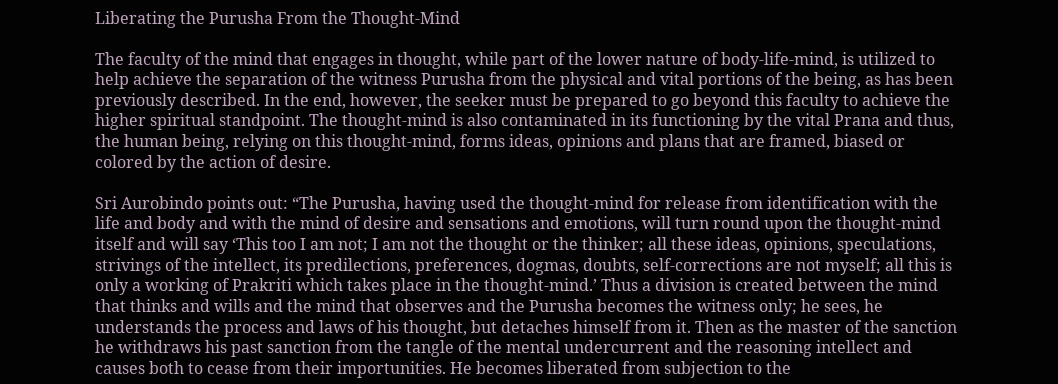Liberating the Purusha From the Thought-Mind

The faculty of the mind that engages in thought, while part of the lower nature of body-life-mind, is utilized to help achieve the separation of the witness Purusha from the physical and vital portions of the being, as has been previously described. In the end, however, the seeker must be prepared to go beyond this faculty to achieve the higher spiritual standpoint. The thought-mind is also contaminated in its functioning by the vital Prana and thus, the human being, relying on this thought-mind, forms ideas, opinions and plans that are framed, biased or colored by the action of desire.

Sri Aurobindo points out: “The Purusha, having used the thought-mind for release from identification with the life and body and with the mind of desire and sensations and emotions, will turn round upon the thought-mind itself and will say ‘This too I am not; I am not the thought or the thinker; all these ideas, opinions, speculations, strivings of the intellect, its predilections, preferences, dogmas, doubts, self-corrections are not myself; all this is only a working of Prakriti which takes place in the thought-mind.’ Thus a division is created between the mind that thinks and wills and the mind that observes and the Purusha becomes the witness only; he sees, he understands the process and laws of his thought, but detaches himself from it. Then as the master of the sanction he withdraws his past sanction from the tangle of the mental undercurrent and the reasoning intellect and causes both to cease from their importunities. He becomes liberated from subjection to the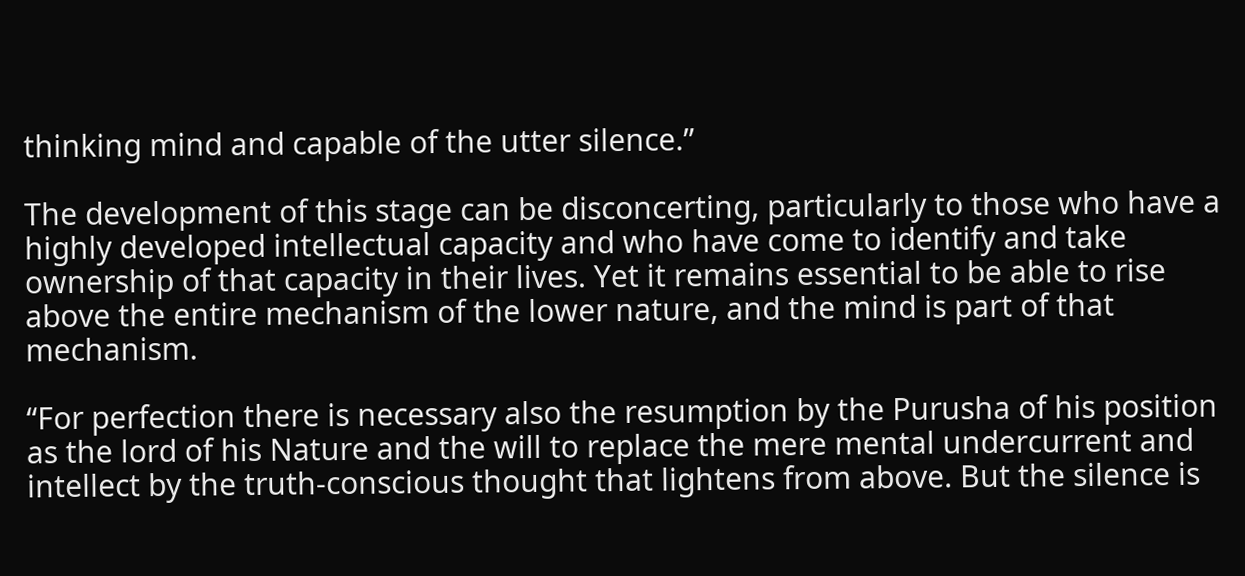thinking mind and capable of the utter silence.”

The development of this stage can be disconcerting, particularly to those who have a highly developed intellectual capacity and who have come to identify and take ownership of that capacity in their lives. Yet it remains essential to be able to rise above the entire mechanism of the lower nature, and the mind is part of that mechanism.

“For perfection there is necessary also the resumption by the Purusha of his position as the lord of his Nature and the will to replace the mere mental undercurrent and intellect by the truth-conscious thought that lightens from above. But the silence is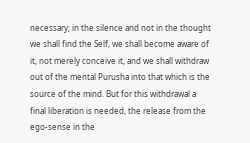necessary; in the silence and not in the thought we shall find the Self, we shall become aware of it, not merely conceive it, and we shall withdraw out of the mental Purusha into that which is the source of the mind. But for this withdrawal a final liberation is needed, the release from the ego-sense in the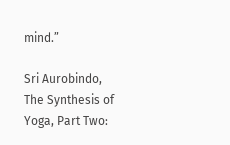mind.”

Sri Aurobindo, The Synthesis of Yoga, Part Two: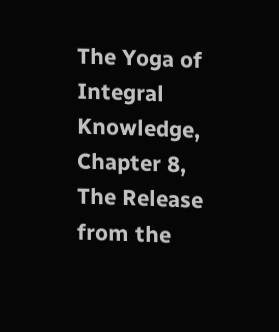The Yoga of Integral Knowledge, Chapter 8, The Release from the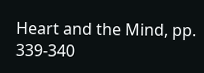Heart and the Mind, pp. 339-340